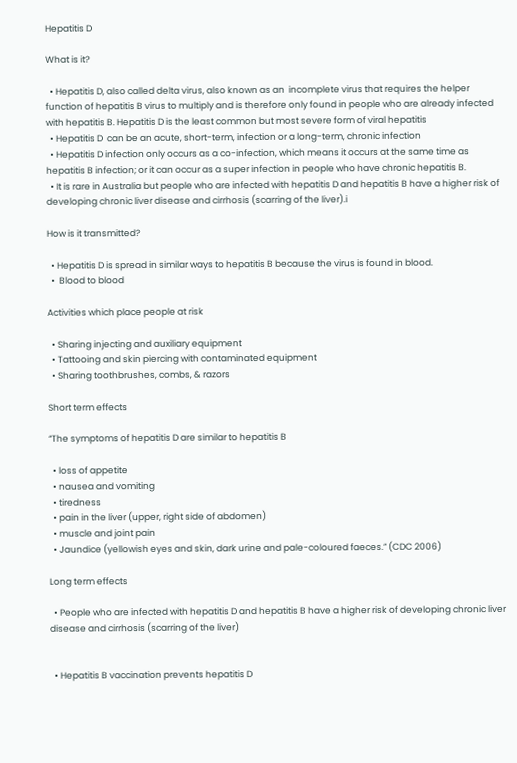Hepatitis D

What is it?

  • Hepatitis D, also called delta virus, also known as an  incomplete virus that requires the helper function of hepatitis B virus to multiply and is therefore only found in people who are already infected with hepatitis B. Hepatitis D is the least common but most severe form of viral hepatitis
  • Hepatitis D  can be an acute, short-term, infection or a long-term, chronic infection
  • Hepatitis D infection only occurs as a co-infection, which means it occurs at the same time as hepatitis B infection; or it can occur as a super infection in people who have chronic hepatitis B.
  • It is rare in Australia but people who are infected with hepatitis D and hepatitis B have a higher risk of developing chronic liver disease and cirrhosis (scarring of the liver).i

How is it transmitted?

  • Hepatitis D is spread in similar ways to hepatitis B because the virus is found in blood.
  •  Blood to blood

Activities which place people at risk

  • Sharing injecting and auxiliary equipment
  • Tattooing and skin piercing with contaminated equipment
  • Sharing toothbrushes, combs, & razors

Short term effects

“The symptoms of hepatitis D are similar to hepatitis B

  • loss of appetite
  • nausea and vomiting
  • tiredness
  • pain in the liver (upper, right side of abdomen)
  • muscle and joint pain
  • Jaundice (yellowish eyes and skin, dark urine and pale-coloured faeces.” (CDC 2006)

Long term effects

  • People who are infected with hepatitis D and hepatitis B have a higher risk of developing chronic liver disease and cirrhosis (scarring of the liver)


  • Hepatitis B vaccination prevents hepatitis D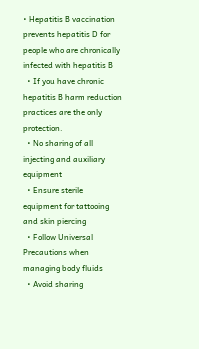• Hepatitis B vaccination prevents hepatitis D for people who are chronically infected with hepatitis B
  • If you have chronic hepatitis B harm reduction practices are the only protection.
  • No sharing of all injecting and auxiliary equipment
  • Ensure sterile equipment for tattooing and skin piercing
  • Follow Universal Precautions when managing body fluids
  • Avoid sharing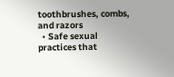toothbrushes, combs, and razors
  • Safe sexual practices that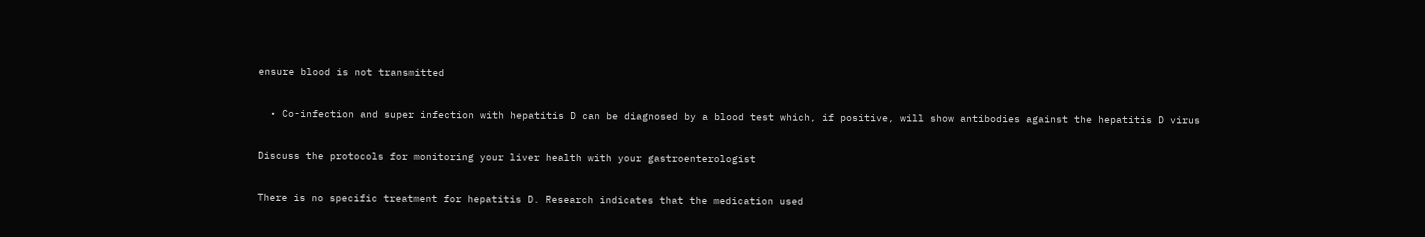ensure blood is not transmitted


  • Co-infection and super infection with hepatitis D can be diagnosed by a blood test which, if positive, will show antibodies against the hepatitis D virus


Discuss the protocols for monitoring your liver health with your gastroenterologist


There is no specific treatment for hepatitis D. Research indicates that the medication used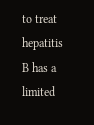to treat hepatitis B has a limited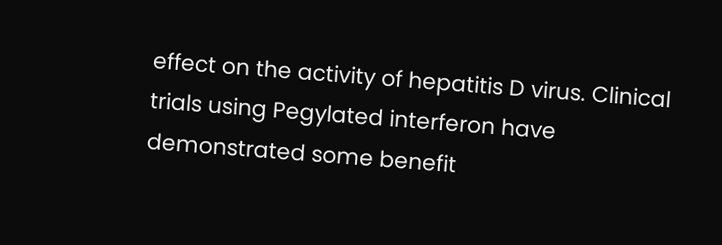effect on the activity of hepatitis D virus. Clinical trials using Pegylated interferon have demonstrated some benefit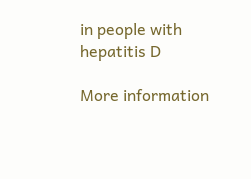in people with hepatitis D

More information